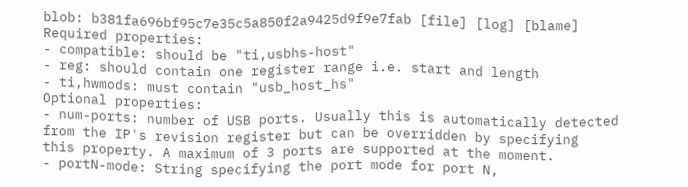blob: b381fa696bf95c7e35c5a850f2a9425d9f9e7fab [file] [log] [blame]
Required properties:
- compatible: should be "ti,usbhs-host"
- reg: should contain one register range i.e. start and length
- ti,hwmods: must contain "usb_host_hs"
Optional properties:
- num-ports: number of USB ports. Usually this is automatically detected
from the IP's revision register but can be overridden by specifying
this property. A maximum of 3 ports are supported at the moment.
- portN-mode: String specifying the port mode for port N,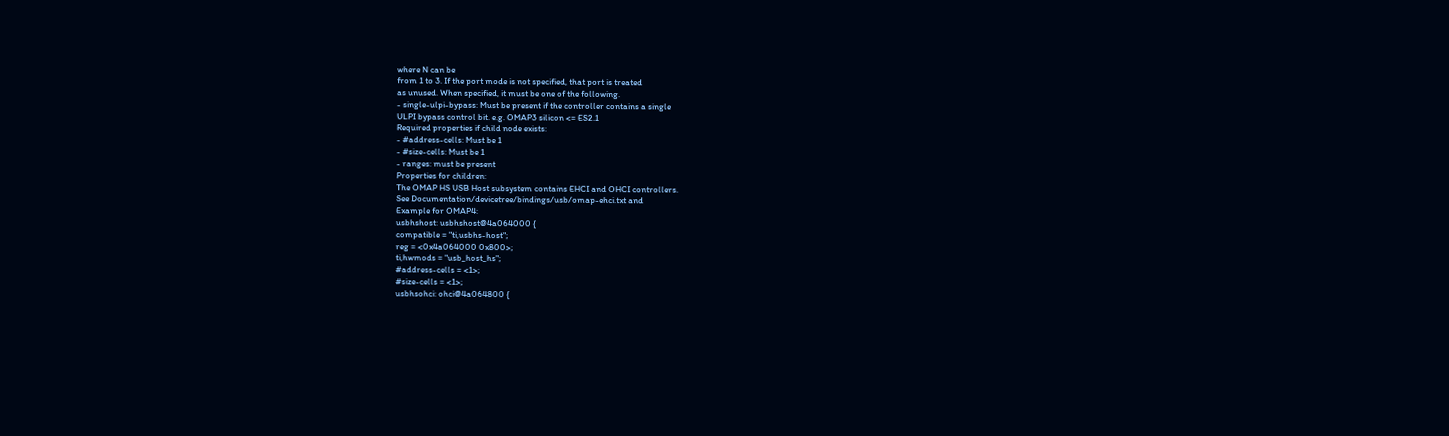where N can be
from 1 to 3. If the port mode is not specified, that port is treated
as unused. When specified, it must be one of the following.
- single-ulpi-bypass: Must be present if the controller contains a single
ULPI bypass control bit. e.g. OMAP3 silicon <= ES2.1
Required properties if child node exists:
- #address-cells: Must be 1
- #size-cells: Must be 1
- ranges: must be present
Properties for children:
The OMAP HS USB Host subsystem contains EHCI and OHCI controllers.
See Documentation/devicetree/bindings/usb/omap-ehci.txt and
Example for OMAP4:
usbhshost: usbhshost@4a064000 {
compatible = "ti,usbhs-host";
reg = <0x4a064000 0x800>;
ti,hwmods = "usb_host_hs";
#address-cells = <1>;
#size-cells = <1>;
usbhsohci: ohci@4a064800 {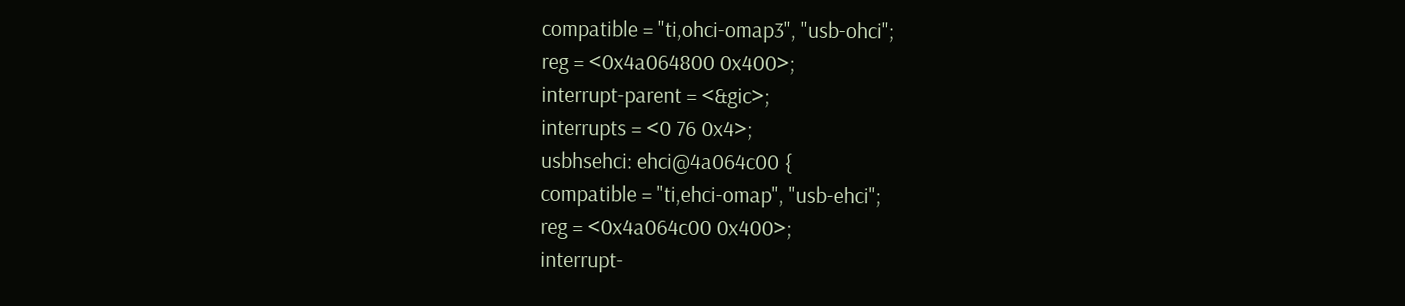compatible = "ti,ohci-omap3", "usb-ohci";
reg = <0x4a064800 0x400>;
interrupt-parent = <&gic>;
interrupts = <0 76 0x4>;
usbhsehci: ehci@4a064c00 {
compatible = "ti,ehci-omap", "usb-ehci";
reg = <0x4a064c00 0x400>;
interrupt-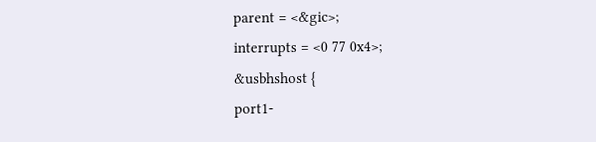parent = <&gic>;
interrupts = <0 77 0x4>;
&usbhshost {
port1-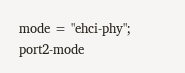mode = "ehci-phy";
port2-mode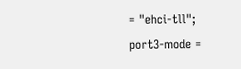= "ehci-tll";
port3-mode =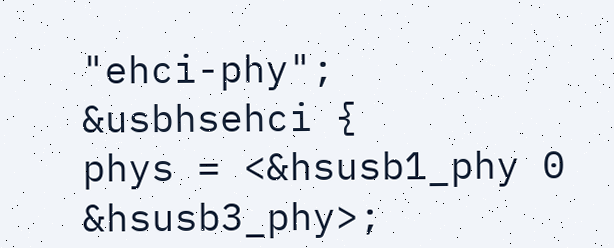"ehci-phy";
&usbhsehci {
phys = <&hsusb1_phy 0 &hsusb3_phy>;